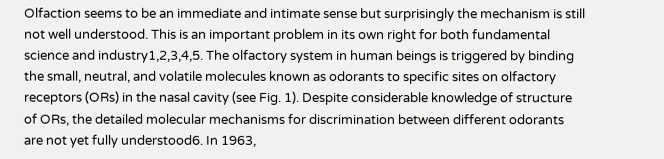Olfaction seems to be an immediate and intimate sense but surprisingly the mechanism is still not well understood. This is an important problem in its own right for both fundamental science and industry1,2,3,4,5. The olfactory system in human beings is triggered by binding the small, neutral, and volatile molecules known as odorants to specific sites on olfactory receptors (ORs) in the nasal cavity (see Fig. 1). Despite considerable knowledge of structure of ORs, the detailed molecular mechanisms for discrimination between different odorants are not yet fully understood6. In 1963,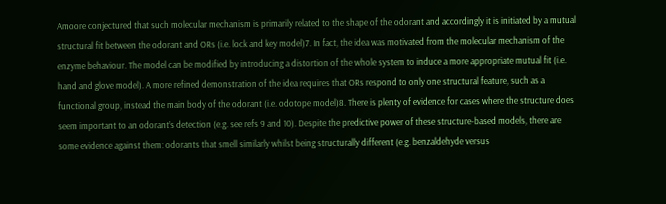Amoore conjectured that such molecular mechanism is primarily related to the shape of the odorant and accordingly it is initiated by a mutual structural fit between the odorant and ORs (i.e. lock and key model)7. In fact, the idea was motivated from the molecular mechanism of the enzyme behaviour. The model can be modified by introducing a distortion of the whole system to induce a more appropriate mutual fit (i.e. hand and glove model). A more refined demonstration of the idea requires that ORs respond to only one structural feature, such as a functional group, instead the main body of the odorant (i.e. odotope model)8. There is plenty of evidence for cases where the structure does seem important to an odorant’s detection (e.g. see refs 9 and 10). Despite the predictive power of these structure-based models, there are some evidence against them: odorants that smell similarly whilst being structurally different (e.g. benzaldehyde versus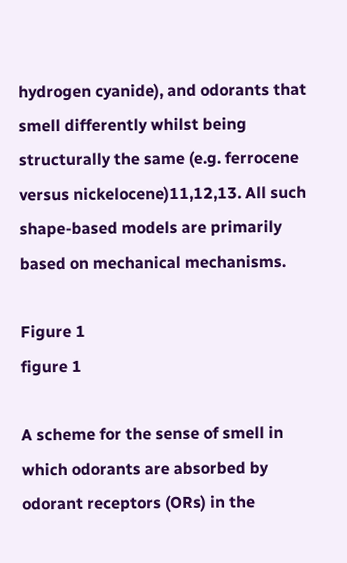hydrogen cyanide), and odorants that smell differently whilst being structurally the same (e.g. ferrocene versus nickelocene)11,12,13. All such shape-based models are primarily based on mechanical mechanisms.

Figure 1
figure 1

A scheme for the sense of smell in which odorants are absorbed by odorant receptors (ORs) in the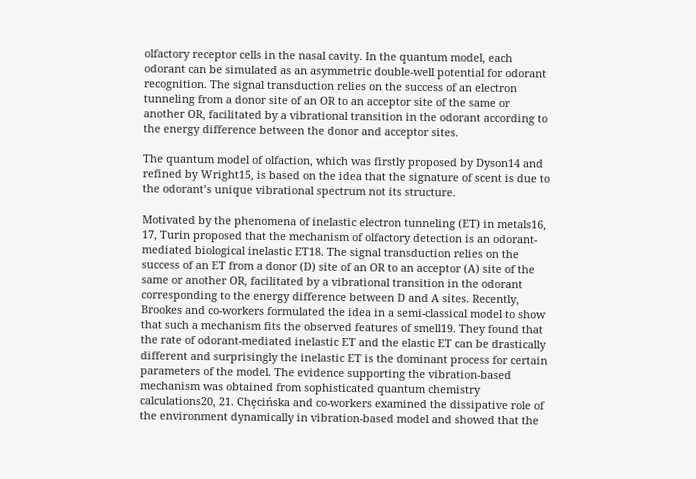olfactory receptor cells in the nasal cavity. In the quantum model, each odorant can be simulated as an asymmetric double-well potential for odorant recognition. The signal transduction relies on the success of an electron tunneling from a donor site of an OR to an acceptor site of the same or another OR, facilitated by a vibrational transition in the odorant according to the energy difference between the donor and acceptor sites.

The quantum model of olfaction, which was firstly proposed by Dyson14 and refined by Wright15, is based on the idea that the signature of scent is due to the odorant’s unique vibrational spectrum not its structure.

Motivated by the phenomena of inelastic electron tunneling (ET) in metals16, 17, Turin proposed that the mechanism of olfactory detection is an odorant-mediated biological inelastic ET18. The signal transduction relies on the success of an ET from a donor (D) site of an OR to an acceptor (A) site of the same or another OR, facilitated by a vibrational transition in the odorant corresponding to the energy difference between D and A sites. Recently, Brookes and co-workers formulated the idea in a semi-classical model to show that such a mechanism fits the observed features of smell19. They found that the rate of odorant-mediated inelastic ET and the elastic ET can be drastically different and surprisingly the inelastic ET is the dominant process for certain parameters of the model. The evidence supporting the vibration-based mechanism was obtained from sophisticated quantum chemistry calculations20, 21. Chȩcińska and co-workers examined the dissipative role of the environment dynamically in vibration-based model and showed that the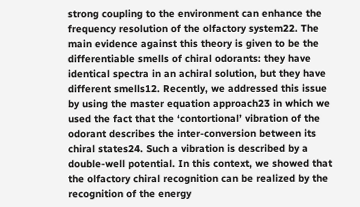strong coupling to the environment can enhance the frequency resolution of the olfactory system22. The main evidence against this theory is given to be the differentiable smells of chiral odorants: they have identical spectra in an achiral solution, but they have different smells12. Recently, we addressed this issue by using the master equation approach23 in which we used the fact that the ‘contortional’ vibration of the odorant describes the inter-conversion between its chiral states24. Such a vibration is described by a double-well potential. In this context, we showed that the olfactory chiral recognition can be realized by the recognition of the energy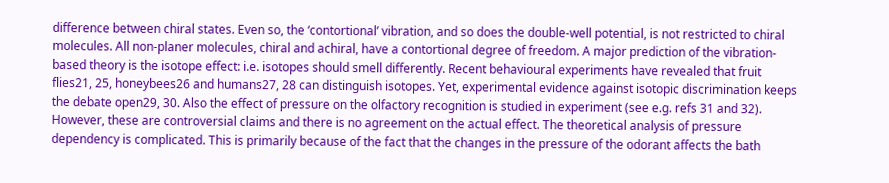difference between chiral states. Even so, the ‘contortional’ vibration, and so does the double-well potential, is not restricted to chiral molecules. All non-planer molecules, chiral and achiral, have a contortional degree of freedom. A major prediction of the vibration-based theory is the isotope effect: i.e. isotopes should smell differently. Recent behavioural experiments have revealed that fruit flies21, 25, honeybees26 and humans27, 28 can distinguish isotopes. Yet, experimental evidence against isotopic discrimination keeps the debate open29, 30. Also the effect of pressure on the olfactory recognition is studied in experiment (see e.g. refs 31 and 32). However, these are controversial claims and there is no agreement on the actual effect. The theoretical analysis of pressure dependency is complicated. This is primarily because of the fact that the changes in the pressure of the odorant affects the bath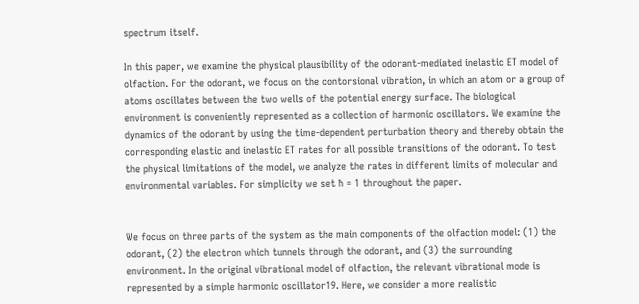spectrum itself.

In this paper, we examine the physical plausibility of the odorant-mediated inelastic ET model of olfaction. For the odorant, we focus on the contorsional vibration, in which an atom or a group of atoms oscillates between the two wells of the potential energy surface. The biological environment is conveniently represented as a collection of harmonic oscillators. We examine the dynamics of the odorant by using the time-dependent perturbation theory and thereby obtain the corresponding elastic and inelastic ET rates for all possible transitions of the odorant. To test the physical limitations of the model, we analyze the rates in different limits of molecular and environmental variables. For simplicity we set ħ = 1 throughout the paper.


We focus on three parts of the system as the main components of the olfaction model: (1) the odorant, (2) the electron which tunnels through the odorant, and (3) the surrounding environment. In the original vibrational model of olfaction, the relevant vibrational mode is represented by a simple harmonic oscillator19. Here, we consider a more realistic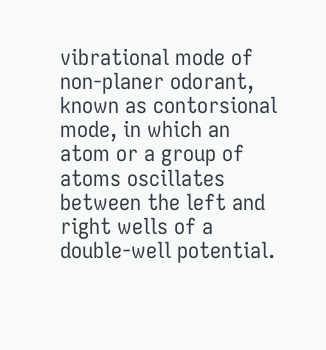vibrational mode of non-planer odorant, known as contorsional mode, in which an atom or a group of atoms oscillates between the left and right wells of a double-well potential.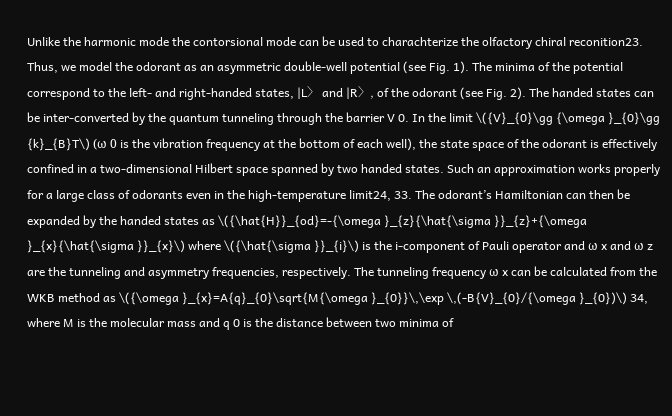Unlike the harmonic mode the contorsional mode can be used to charachterize the olfactory chiral reconition23. Thus, we model the odorant as an asymmetric double-well potential (see Fig. 1). The minima of the potential correspond to the left- and right-handed states, |L〉 and |R〉, of the odorant (see Fig. 2). The handed states can be inter-converted by the quantum tunneling through the barrier V 0. In the limit \({V}_{0}\gg {\omega }_{0}\gg {k}_{B}T\) (ω 0 is the vibration frequency at the bottom of each well), the state space of the odorant is effectively confined in a two-dimensional Hilbert space spanned by two handed states. Such an approximation works properly for a large class of odorants even in the high-temperature limit24, 33. The odorant’s Hamiltonian can then be expanded by the handed states as \({\hat{H}}_{od}=-{\omega }_{z}{\hat{\sigma }}_{z}+{\omega }_{x}{\hat{\sigma }}_{x}\) where \({\hat{\sigma }}_{i}\) is the i-component of Pauli operator and ω x and ω z are the tunneling and asymmetry frequencies, respectively. The tunneling frequency ω x can be calculated from the WKB method as \({\omega }_{x}=A{q}_{0}\sqrt{M{\omega }_{0}}\,\exp \,(-B{V}_{0}/{\omega }_{0})\) 34, where M is the molecular mass and q 0 is the distance between two minima of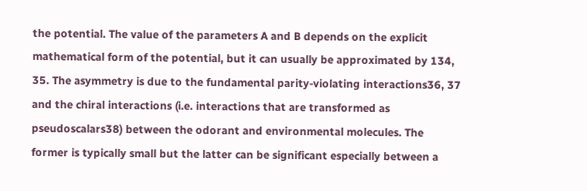the potential. The value of the parameters A and B depends on the explicit mathematical form of the potential, but it can usually be approximated by 134, 35. The asymmetry is due to the fundamental parity-violating interactions36, 37 and the chiral interactions (i.e. interactions that are transformed as pseudoscalars38) between the odorant and environmental molecules. The former is typically small but the latter can be significant especially between a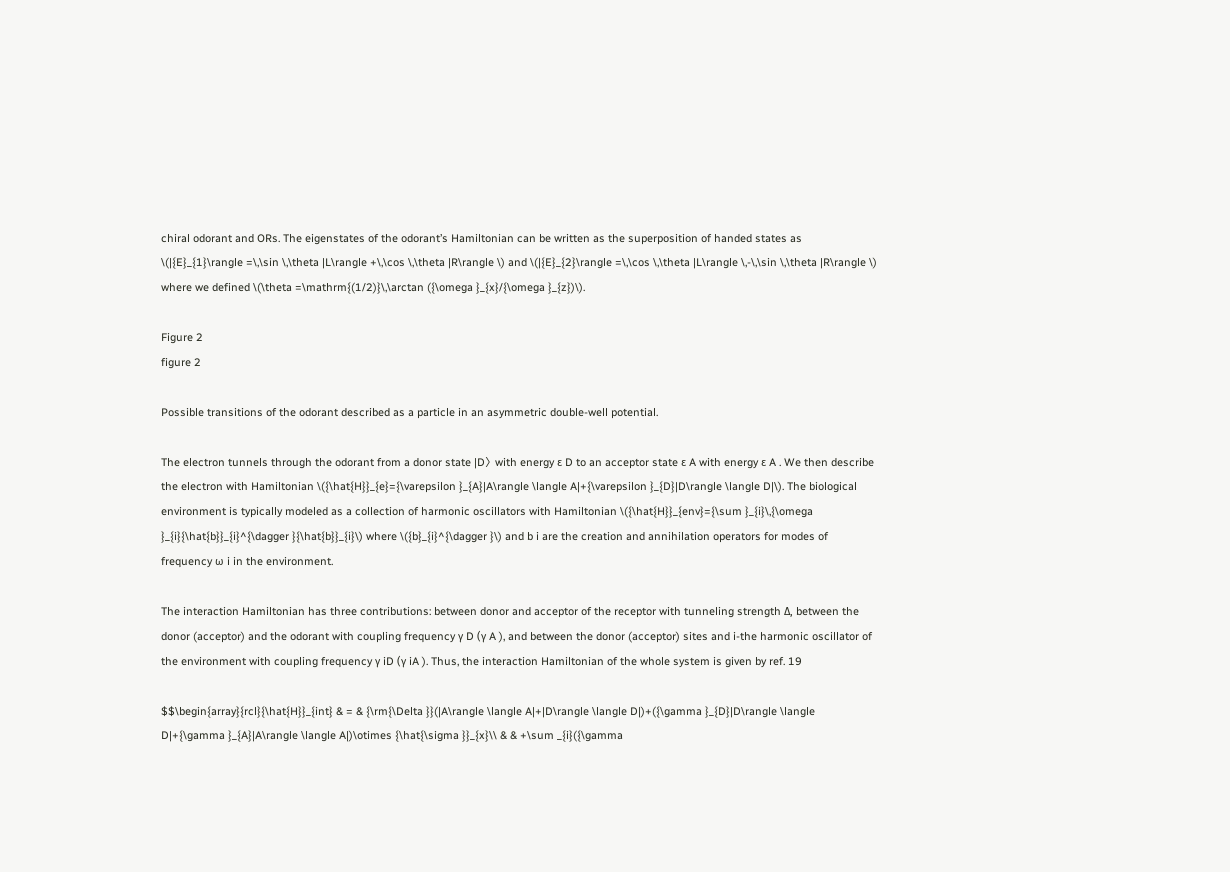chiral odorant and ORs. The eigenstates of the odorant’s Hamiltonian can be written as the superposition of handed states as \(|{E}_{1}\rangle =\,\sin \,\theta |L\rangle +\,\cos \,\theta |R\rangle \) and \(|{E}_{2}\rangle =\,\cos \,\theta |L\rangle \,-\,\sin \,\theta |R\rangle \) where we defined \(\theta =\mathrm{(1/2)}\,\arctan ({\omega }_{x}/{\omega }_{z})\).

Figure 2
figure 2

Possible transitions of the odorant described as a particle in an asymmetric double-well potential.

The electron tunnels through the odorant from a donor state |D〉 with energy ε D to an acceptor state ε A with energy ε A . We then describe the electron with Hamiltonian \({\hat{H}}_{e}={\varepsilon }_{A}|A\rangle \langle A|+{\varepsilon }_{D}|D\rangle \langle D|\). The biological environment is typically modeled as a collection of harmonic oscillators with Hamiltonian \({\hat{H}}_{env}={\sum }_{i}\,{\omega }_{i}{\hat{b}}_{i}^{\dagger }{\hat{b}}_{i}\) where \({b}_{i}^{\dagger }\) and b i are the creation and annihilation operators for modes of frequency ω i in the environment.

The interaction Hamiltonian has three contributions: between donor and acceptor of the receptor with tunneling strength Δ, between the donor (acceptor) and the odorant with coupling frequency γ D (γ A ), and between the donor (acceptor) sites and i-the harmonic oscillator of the environment with coupling frequency γ iD (γ iA ). Thus, the interaction Hamiltonian of the whole system is given by ref. 19

$$\begin{array}{rcl}{\hat{H}}_{int} & = & {\rm{\Delta }}(|A\rangle \langle A|+|D\rangle \langle D|)+({\gamma }_{D}|D\rangle \langle D|+{\gamma }_{A}|A\rangle \langle A|)\otimes {\hat{\sigma }}_{x}\\ & & +\sum _{i}({\gamma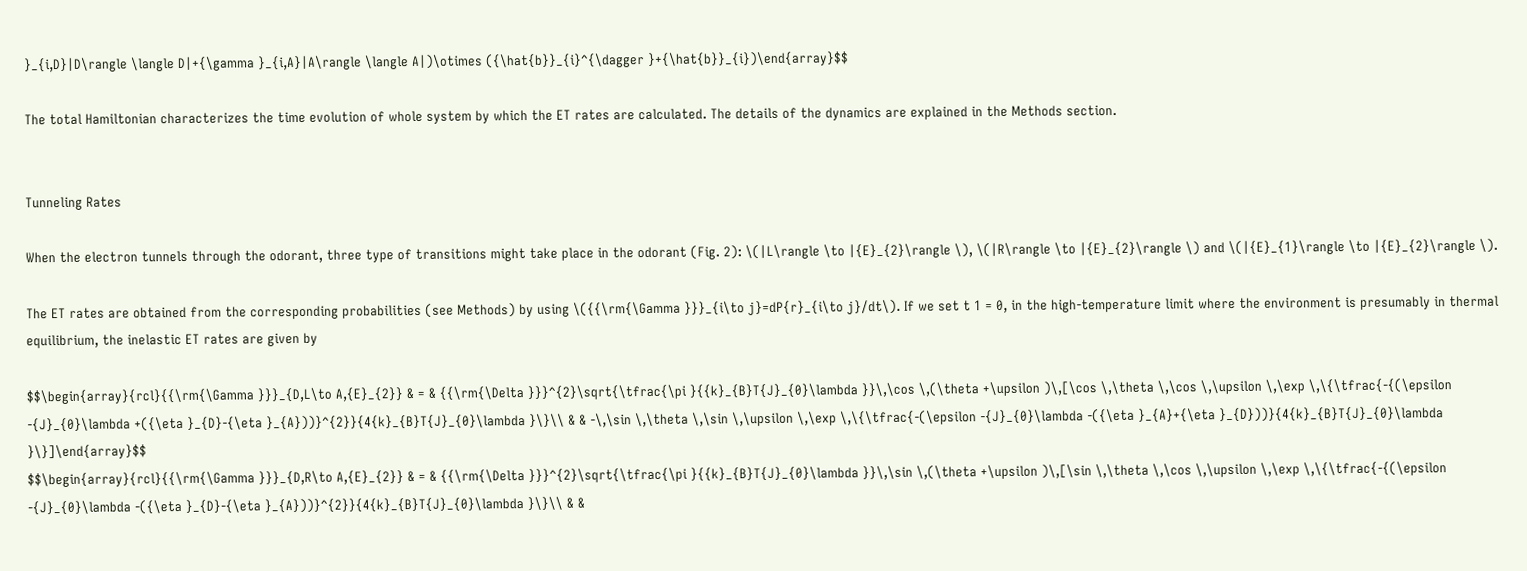}_{i,D}|D\rangle \langle D|+{\gamma }_{i,A}|A\rangle \langle A|)\otimes ({\hat{b}}_{i}^{\dagger }+{\hat{b}}_{i})\end{array}$$

The total Hamiltonian characterizes the time evolution of whole system by which the ET rates are calculated. The details of the dynamics are explained in the Methods section.


Tunneling Rates

When the electron tunnels through the odorant, three type of transitions might take place in the odorant (Fig. 2): \(|L\rangle \to |{E}_{2}\rangle \), \(|R\rangle \to |{E}_{2}\rangle \) and \(|{E}_{1}\rangle \to |{E}_{2}\rangle \).

The ET rates are obtained from the corresponding probabilities (see Methods) by using \({{\rm{\Gamma }}}_{i\to j}=dP{r}_{i\to j}/dt\). If we set t 1 = 0, in the high-temperature limit where the environment is presumably in thermal equilibrium, the inelastic ET rates are given by

$$\begin{array}{rcl}{{\rm{\Gamma }}}_{D,L\to A,{E}_{2}} & = & {{\rm{\Delta }}}^{2}\sqrt{\tfrac{\pi }{{k}_{B}T{J}_{0}\lambda }}\,\cos \,(\theta +\upsilon )\,[\cos \,\theta \,\cos \,\upsilon \,\exp \,\{\tfrac{-{(\epsilon -{J}_{0}\lambda +({\eta }_{D}-{\eta }_{A}))}^{2}}{4{k}_{B}T{J}_{0}\lambda }\}\\ & & -\,\sin \,\theta \,\sin \,\upsilon \,\exp \,\{\tfrac{-(\epsilon -{J}_{0}\lambda -({\eta }_{A}+{\eta }_{D}))}{4{k}_{B}T{J}_{0}\lambda }\}]\end{array}$$
$$\begin{array}{rcl}{{\rm{\Gamma }}}_{D,R\to A,{E}_{2}} & = & {{\rm{\Delta }}}^{2}\sqrt{\tfrac{\pi }{{k}_{B}T{J}_{0}\lambda }}\,\sin \,(\theta +\upsilon )\,[\sin \,\theta \,\cos \,\upsilon \,\exp \,\{\tfrac{-{(\epsilon -{J}_{0}\lambda -({\eta }_{D}-{\eta }_{A}))}^{2}}{4{k}_{B}T{J}_{0}\lambda }\}\\ & &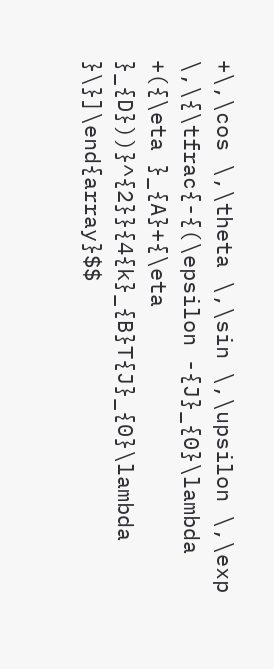+\,\cos \,\theta \,\sin \,\upsilon \,\exp \,\{\tfrac{-{(\epsilon -{J}_{0}\lambda +({\eta }_{A}+{\eta }_{D}))}^{2}}{4{k}_{B}T{J}_{0}\lambda }\}]\end{array}$$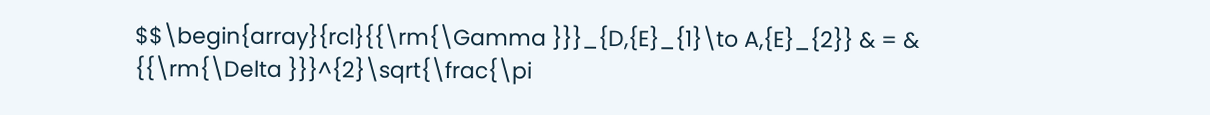$$\begin{array}{rcl}{{\rm{\Gamma }}}_{D,{E}_{1}\to A,{E}_{2}} & = & {{\rm{\Delta }}}^{2}\sqrt{\frac{\pi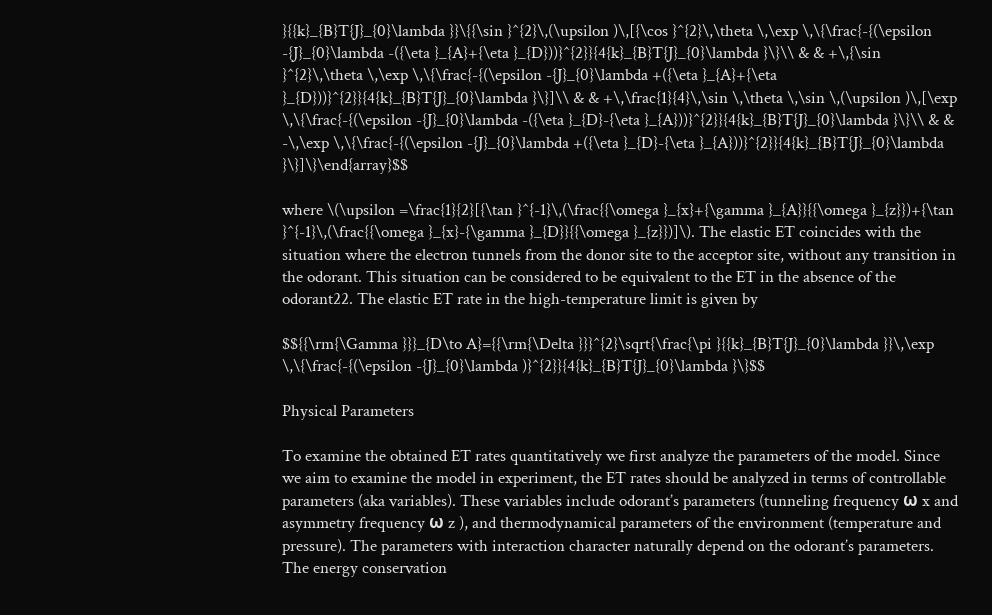}{{k}_{B}T{J}_{0}\lambda }}\{{\sin }^{2}\,(\upsilon )\,[{\cos }^{2}\,\theta \,\exp \,\{\frac{-{(\epsilon -{J}_{0}\lambda -({\eta }_{A}+{\eta }_{D}))}^{2}}{4{k}_{B}T{J}_{0}\lambda }\}\\ & & +\,{\sin }^{2}\,\theta \,\exp \,\{\frac{-{(\epsilon -{J}_{0}\lambda +({\eta }_{A}+{\eta }_{D}))}^{2}}{4{k}_{B}T{J}_{0}\lambda }\}]\\ & & +\,\frac{1}{4}\,\sin \,\theta \,\sin \,(\upsilon )\,[\exp \,\{\frac{-{(\epsilon -{J}_{0}\lambda -({\eta }_{D}-{\eta }_{A}))}^{2}}{4{k}_{B}T{J}_{0}\lambda }\}\\ & & -\,\exp \,\{\frac{-{(\epsilon -{J}_{0}\lambda +({\eta }_{D}-{\eta }_{A}))}^{2}}{4{k}_{B}T{J}_{0}\lambda }\}]\}\end{array}$$

where \(\upsilon =\frac{1}{2}[{\tan }^{-1}\,(\frac{{\omega }_{x}+{\gamma }_{A}}{{\omega }_{z}})+{\tan }^{-1}\,(\frac{{\omega }_{x}-{\gamma }_{D}}{{\omega }_{z}})]\). The elastic ET coincides with the situation where the electron tunnels from the donor site to the acceptor site, without any transition in the odorant. This situation can be considered to be equivalent to the ET in the absence of the odorant22. The elastic ET rate in the high-temperature limit is given by

$${{\rm{\Gamma }}}_{D\to A}={{\rm{\Delta }}}^{2}\sqrt{\frac{\pi }{{k}_{B}T{J}_{0}\lambda }}\,\exp \,\{\frac{-{(\epsilon -{J}_{0}\lambda )}^{2}}{4{k}_{B}T{J}_{0}\lambda }\}$$

Physical Parameters

To examine the obtained ET rates quantitatively we first analyze the parameters of the model. Since we aim to examine the model in experiment, the ET rates should be analyzed in terms of controllable parameters (aka variables). These variables include odorant’s parameters (tunneling frequency ω x and asymmetry frequency ω z ), and thermodynamical parameters of the environment (temperature and pressure). The parameters with interaction character naturally depend on the odorant’s parameters. The energy conservation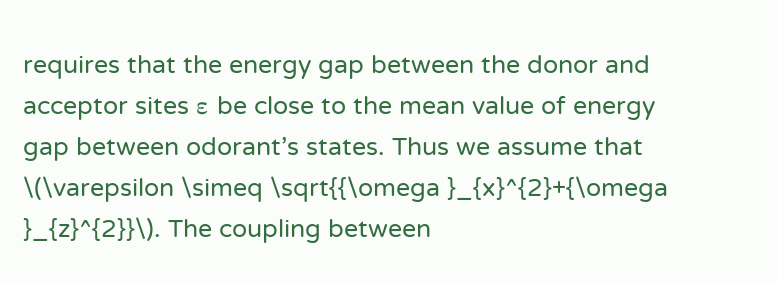requires that the energy gap between the donor and acceptor sites ε be close to the mean value of energy gap between odorant’s states. Thus we assume that \(\varepsilon \simeq \sqrt{{\omega }_{x}^{2}+{\omega }_{z}^{2}}\). The coupling between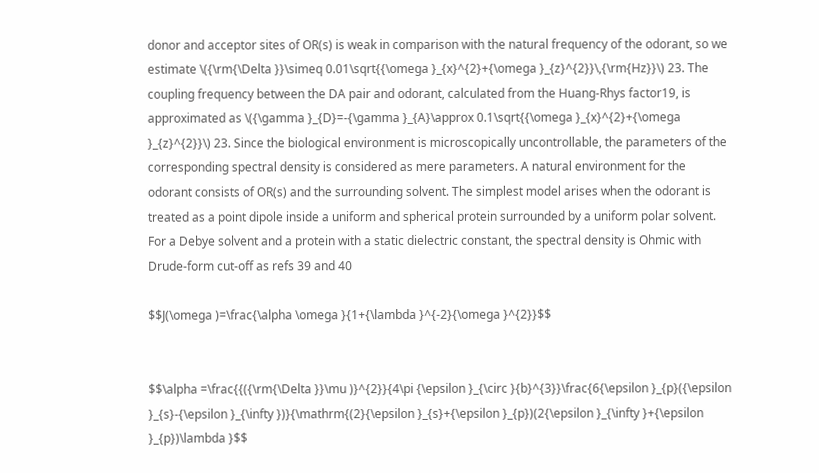donor and acceptor sites of OR(s) is weak in comparison with the natural frequency of the odorant, so we estimate \({\rm{\Delta }}\simeq 0.01\sqrt{{\omega }_{x}^{2}+{\omega }_{z}^{2}}\,{\rm{Hz}}\) 23. The coupling frequency between the DA pair and odorant, calculated from the Huang-Rhys factor19, is approximated as \({\gamma }_{D}=-{\gamma }_{A}\approx 0.1\sqrt{{\omega }_{x}^{2}+{\omega }_{z}^{2}}\) 23. Since the biological environment is microscopically uncontrollable, the parameters of the corresponding spectral density is considered as mere parameters. A natural environment for the odorant consists of OR(s) and the surrounding solvent. The simplest model arises when the odorant is treated as a point dipole inside a uniform and spherical protein surrounded by a uniform polar solvent. For a Debye solvent and a protein with a static dielectric constant, the spectral density is Ohmic with Drude-form cut-off as refs 39 and 40

$$J(\omega )=\frac{\alpha \omega }{1+{\lambda }^{-2}{\omega }^{2}}$$


$$\alpha =\frac{{({\rm{\Delta }}\mu )}^{2}}{4\pi {\epsilon }_{\circ }{b}^{3}}\frac{6{\epsilon }_{p}({\epsilon }_{s}-{\epsilon }_{\infty })}{\mathrm{(2}{\epsilon }_{s}+{\epsilon }_{p})(2{\epsilon }_{\infty }+{\epsilon }_{p})\lambda }$$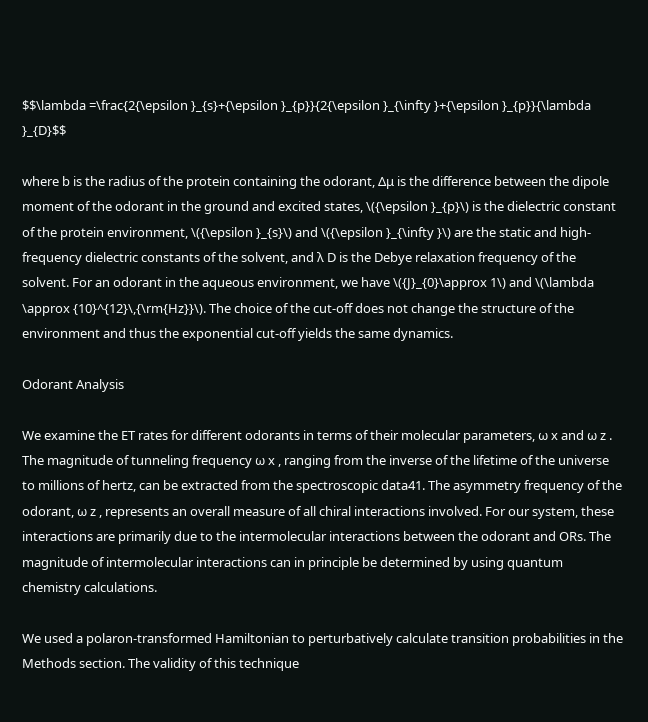$$\lambda =\frac{2{\epsilon }_{s}+{\epsilon }_{p}}{2{\epsilon }_{\infty }+{\epsilon }_{p}}{\lambda }_{D}$$

where b is the radius of the protein containing the odorant, Δμ is the difference between the dipole moment of the odorant in the ground and excited states, \({\epsilon }_{p}\) is the dielectric constant of the protein environment, \({\epsilon }_{s}\) and \({\epsilon }_{\infty }\) are the static and high-frequency dielectric constants of the solvent, and λ D is the Debye relaxation frequency of the solvent. For an odorant in the aqueous environment, we have \({J}_{0}\approx 1\) and \(\lambda \approx {10}^{12}\,{\rm{Hz}}\). The choice of the cut-off does not change the structure of the environment and thus the exponential cut-off yields the same dynamics.

Odorant Analysis

We examine the ET rates for different odorants in terms of their molecular parameters, ω x and ω z . The magnitude of tunneling frequency ω x , ranging from the inverse of the lifetime of the universe to millions of hertz, can be extracted from the spectroscopic data41. The asymmetry frequency of the odorant, ω z , represents an overall measure of all chiral interactions involved. For our system, these interactions are primarily due to the intermolecular interactions between the odorant and ORs. The magnitude of intermolecular interactions can in principle be determined by using quantum chemistry calculations.

We used a polaron-transformed Hamiltonian to perturbatively calculate transition probabilities in the Methods section. The validity of this technique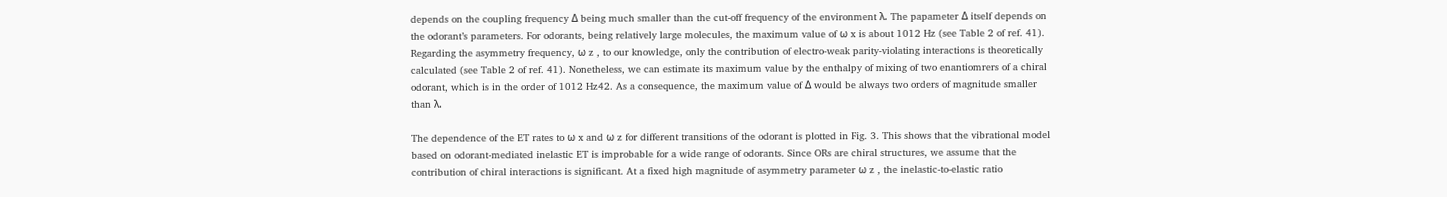depends on the coupling frequency Δ being much smaller than the cut-off frequency of the environment λ. The papameter Δ itself depends on the odorant’s parameters. For odorants, being relatively large molecules, the maximum value of ω x is about 1012 Hz (see Table 2 of ref. 41). Regarding the asymmetry frequency, ω z , to our knowledge, only the contribution of electro-weak parity-violating interactions is theoretically calculated (see Table 2 of ref. 41). Nonetheless, we can estimate its maximum value by the enthalpy of mixing of two enantiomrers of a chiral odorant, which is in the order of 1012 Hz42. As a consequence, the maximum value of Δ would be always two orders of magnitude smaller than λ.

The dependence of the ET rates to ω x and ω z for different transitions of the odorant is plotted in Fig. 3. This shows that the vibrational model based on odorant-mediated inelastic ET is improbable for a wide range of odorants. Since ORs are chiral structures, we assume that the contribution of chiral interactions is significant. At a fixed high magnitude of asymmetry parameter ω z , the inelastic-to-elastic ratio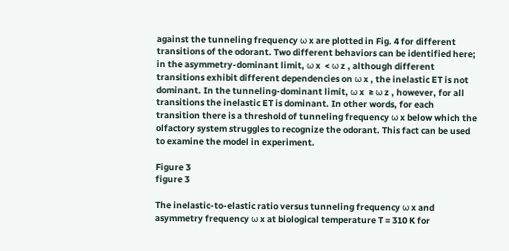against the tunneling frequency ω x are plotted in Fig. 4 for different transitions of the odorant. Two different behaviors can be identified here; in the asymmetry-dominant limit, ω x  < ω z , although different transitions exhibit different dependencies on ω x , the inelastic ET is not dominant. In the tunneling-dominant limit, ω x  ≥ ω z , however, for all transitions the inelastic ET is dominant. In other words, for each transition there is a threshold of tunneling frequency ω x below which the olfactory system struggles to recognize the odorant. This fact can be used to examine the model in experiment.

Figure 3
figure 3

The inelastic-to-elastic ratio versus tunneling frequency ω x and asymmetry frequency ω x at biological temperature T = 310 K for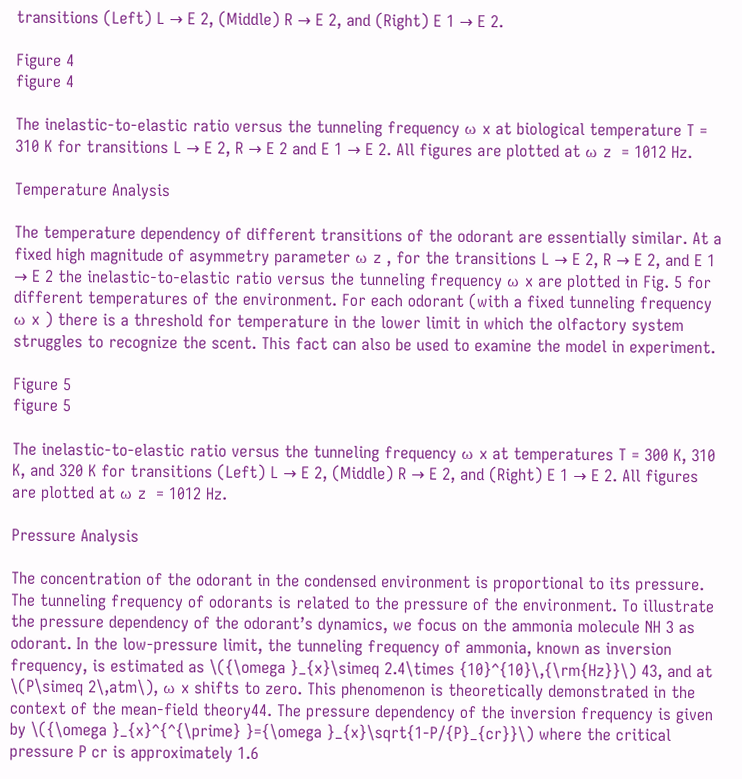transitions (Left) L → E 2, (Middle) R → E 2, and (Right) E 1 → E 2.

Figure 4
figure 4

The inelastic-to-elastic ratio versus the tunneling frequency ω x at biological temperature T = 310 K for transitions L → E 2, R → E 2 and E 1 → E 2. All figures are plotted at ω z  = 1012 Hz.

Temperature Analysis

The temperature dependency of different transitions of the odorant are essentially similar. At a fixed high magnitude of asymmetry parameter ω z , for the transitions L → E 2, R → E 2, and E 1 → E 2 the inelastic-to-elastic ratio versus the tunneling frequency ω x are plotted in Fig. 5 for different temperatures of the environment. For each odorant (with a fixed tunneling frequency ω x ) there is a threshold for temperature in the lower limit in which the olfactory system struggles to recognize the scent. This fact can also be used to examine the model in experiment.

Figure 5
figure 5

The inelastic-to-elastic ratio versus the tunneling frequency ω x at temperatures T = 300 K, 310 K, and 320 K for transitions (Left) L → E 2, (Middle) R → E 2, and (Right) E 1 → E 2. All figures are plotted at ω z  = 1012 Hz.

Pressure Analysis

The concentration of the odorant in the condensed environment is proportional to its pressure. The tunneling frequency of odorants is related to the pressure of the environment. To illustrate the pressure dependency of the odorant’s dynamics, we focus on the ammonia molecule NH 3 as odorant. In the low-pressure limit, the tunneling frequency of ammonia, known as inversion frequency, is estimated as \({\omega }_{x}\simeq 2.4\times {10}^{10}\,{\rm{Hz}}\) 43, and at \(P\simeq 2\,atm\), ω x shifts to zero. This phenomenon is theoretically demonstrated in the context of the mean-field theory44. The pressure dependency of the inversion frequency is given by \({\omega }_{x}^{^{\prime} }={\omega }_{x}\sqrt{1-P/{P}_{cr}}\) where the critical pressure P cr is approximately 1.6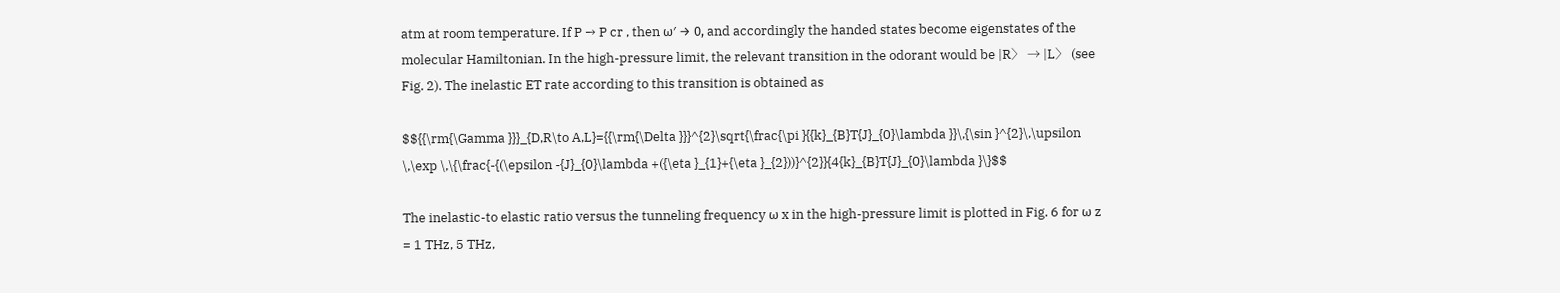atm at room temperature. If P → P cr , then ω′ → 0, and accordingly the handed states become eigenstates of the molecular Hamiltonian. In the high-pressure limit, the relevant transition in the odorant would be |R〉 → |L〉 (see Fig. 2). The inelastic ET rate according to this transition is obtained as

$${{\rm{\Gamma }}}_{D,R\to A,L}={{\rm{\Delta }}}^{2}\sqrt{\frac{\pi }{{k}_{B}T{J}_{0}\lambda }}\,{\sin }^{2}\,\upsilon \,\exp \,\{\frac{-{(\epsilon -{J}_{0}\lambda +({\eta }_{1}+{\eta }_{2}))}^{2}}{4{k}_{B}T{J}_{0}\lambda }\}$$

The inelastic-to elastic ratio versus the tunneling frequency ω x in the high-pressure limit is plotted in Fig. 6 for ω z  = 1 THz, 5 THz,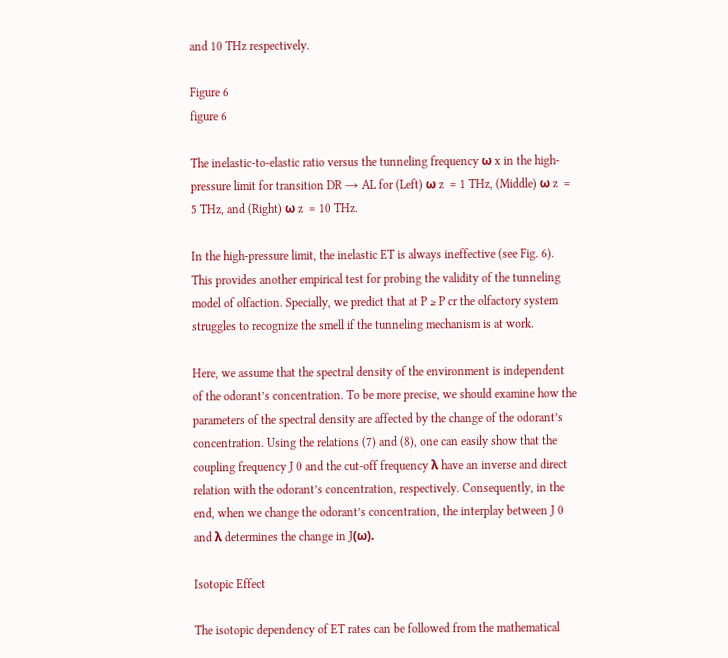and 10 THz respectively.

Figure 6
figure 6

The inelastic-to-elastic ratio versus the tunneling frequency ω x in the high-pressure limit for transition DR → AL for (Left) ω z  = 1 THz, (Middle) ω z  = 5 THz, and (Right) ω z  = 10 THz.

In the high-pressure limit, the inelastic ET is always ineffective (see Fig. 6). This provides another empirical test for probing the validity of the tunneling model of olfaction. Specially, we predict that at P ≥ P cr the olfactory system struggles to recognize the smell if the tunneling mechanism is at work.

Here, we assume that the spectral density of the environment is independent of the odorant’s concentration. To be more precise, we should examine how the parameters of the spectral density are affected by the change of the odorant’s concentration. Using the relations (7) and (8), one can easily show that the coupling frequency J 0 and the cut-off frequency λ have an inverse and direct relation with the odorant’s concentration, respectively. Consequently, in the end, when we change the odorant’s concentration, the interplay between J 0 and λ determines the change in J(ω).

Isotopic Effect

The isotopic dependency of ET rates can be followed from the mathematical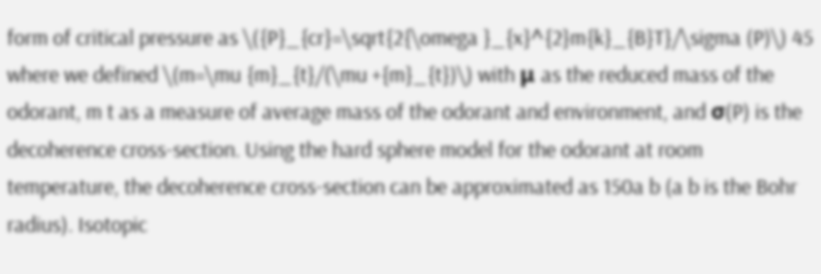form of critical pressure as \({P}_{cr}=\sqrt{2{\omega }_{x}^{2}m{k}_{B}T}/\sigma (P)\) 45 where we defined \(m=\mu {m}_{t}/(\mu +{m}_{t})\) with μ as the reduced mass of the odorant, m t as a measure of average mass of the odorant and environment, and σ(P) is the decoherence cross-section. Using the hard sphere model for the odorant at room temperature, the decoherence cross-section can be approximated as 150a b (a b is the Bohr radius). Isotopic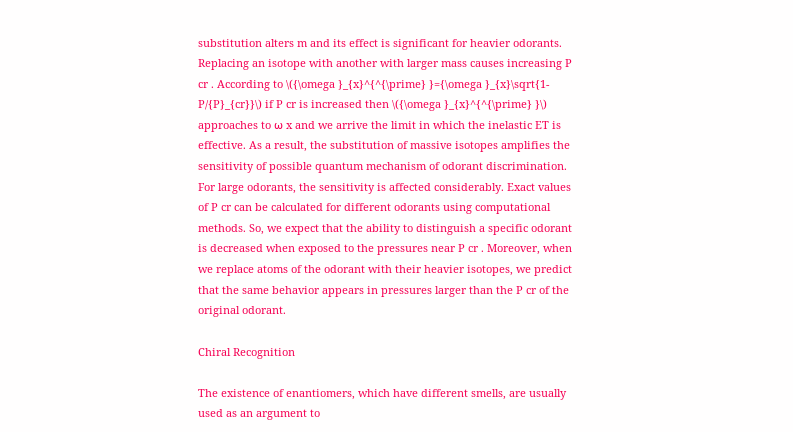substitution alters m and its effect is significant for heavier odorants. Replacing an isotope with another with larger mass causes increasing P cr . According to \({\omega }_{x}^{^{\prime} }={\omega }_{x}\sqrt{1-P/{P}_{cr}}\) if P cr is increased then \({\omega }_{x}^{^{\prime} }\) approaches to ω x and we arrive the limit in which the inelastic ET is effective. As a result, the substitution of massive isotopes amplifies the sensitivity of possible quantum mechanism of odorant discrimination. For large odorants, the sensitivity is affected considerably. Exact values of P cr can be calculated for different odorants using computational methods. So, we expect that the ability to distinguish a specific odorant is decreased when exposed to the pressures near P cr . Moreover, when we replace atoms of the odorant with their heavier isotopes, we predict that the same behavior appears in pressures larger than the P cr of the original odorant.

Chiral Recognition

The existence of enantiomers, which have different smells, are usually used as an argument to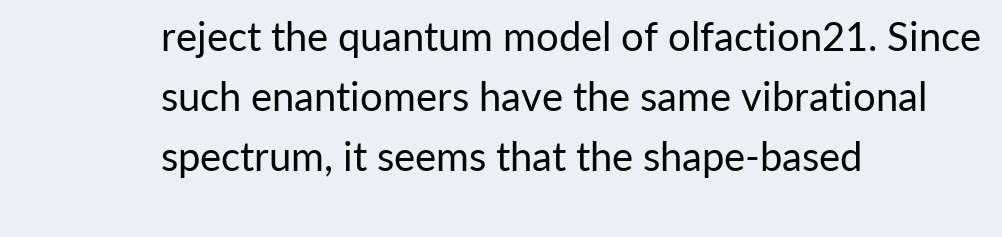reject the quantum model of olfaction21. Since such enantiomers have the same vibrational spectrum, it seems that the shape-based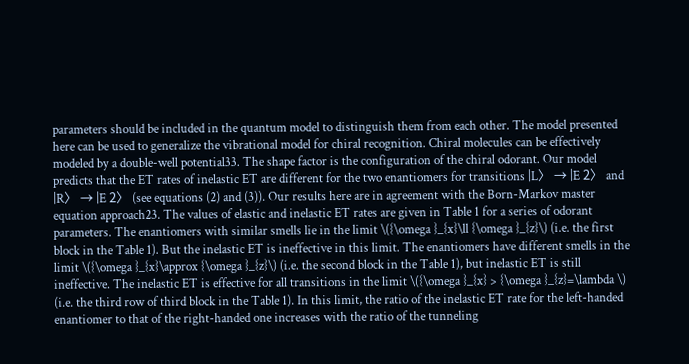parameters should be included in the quantum model to distinguish them from each other. The model presented here can be used to generalize the vibrational model for chiral recognition. Chiral molecules can be effectively modeled by a double-well potential33. The shape factor is the configuration of the chiral odorant. Our model predicts that the ET rates of inelastic ET are different for the two enantiomers for transitions |L〉 → |E 2〉 and |R〉 → |E 2〉 (see equations (2) and (3)). Our results here are in agreement with the Born-Markov master equation approach23. The values of elastic and inelastic ET rates are given in Table 1 for a series of odorant parameters. The enantiomers with similar smells lie in the limit \({\omega }_{x}\ll {\omega }_{z}\) (i.e. the first block in the Table 1). But the inelastic ET is ineffective in this limit. The enantiomers have different smells in the limit \({\omega }_{x}\approx {\omega }_{z}\) (i.e. the second block in the Table 1), but inelastic ET is still ineffective. The inelastic ET is effective for all transitions in the limit \({\omega }_{x} > {\omega }_{z}=\lambda \) (i.e. the third row of third block in the Table 1). In this limit, the ratio of the inelastic ET rate for the left-handed enantiomer to that of the right-handed one increases with the ratio of the tunneling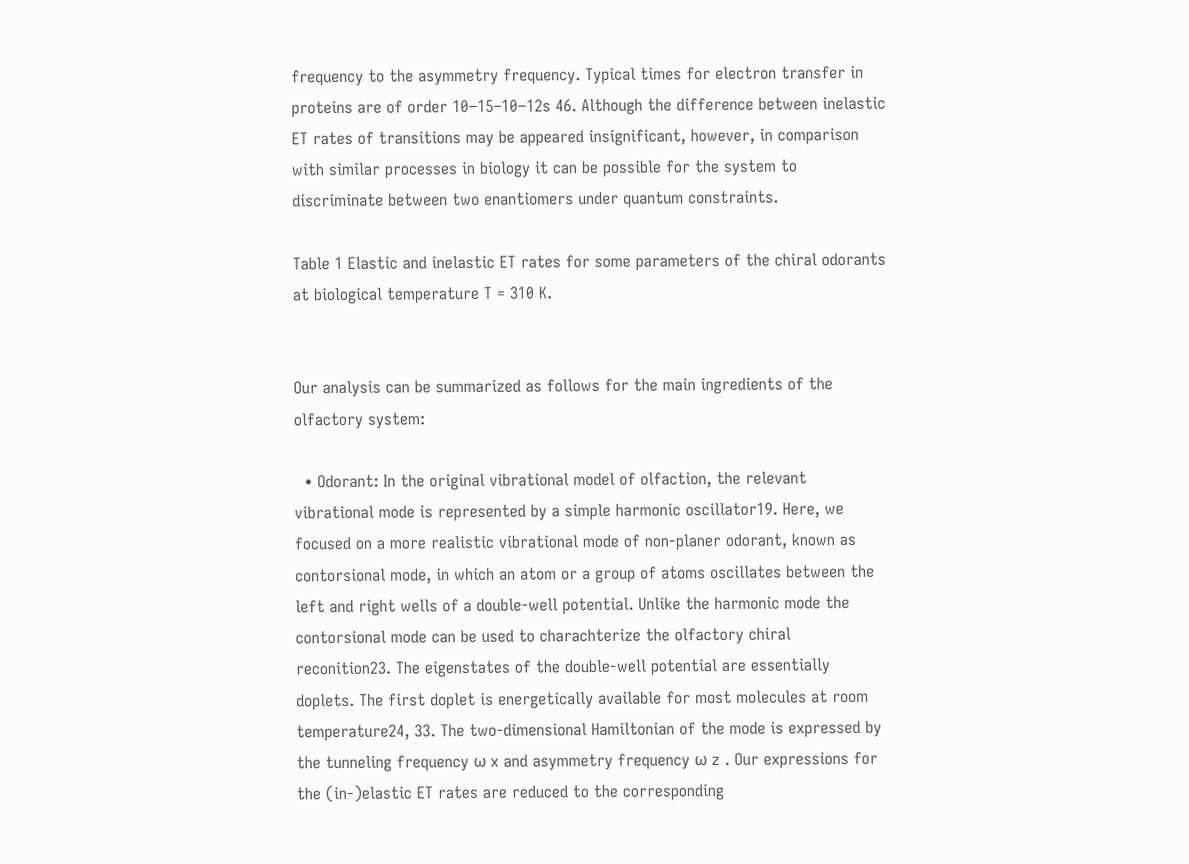frequency to the asymmetry frequency. Typical times for electron transfer in proteins are of order 10−15–10−12s 46. Although the difference between inelastic ET rates of transitions may be appeared insignificant, however, in comparison with similar processes in biology it can be possible for the system to discriminate between two enantiomers under quantum constraints.

Table 1 Elastic and inelastic ET rates for some parameters of the chiral odorants at biological temperature T = 310 K.


Our analysis can be summarized as follows for the main ingredients of the olfactory system:

  • Odorant: In the original vibrational model of olfaction, the relevant vibrational mode is represented by a simple harmonic oscillator19. Here, we focused on a more realistic vibrational mode of non-planer odorant, known as contorsional mode, in which an atom or a group of atoms oscillates between the left and right wells of a double-well potential. Unlike the harmonic mode the contorsional mode can be used to charachterize the olfactory chiral reconition23. The eigenstates of the double-well potential are essentially doplets. The first doplet is energetically available for most molecules at room temperature24, 33. The two-dimensional Hamiltonian of the mode is expressed by the tunneling frequency ω x and asymmetry frequency ω z . Our expressions for the (in-)elastic ET rates are reduced to the corresponding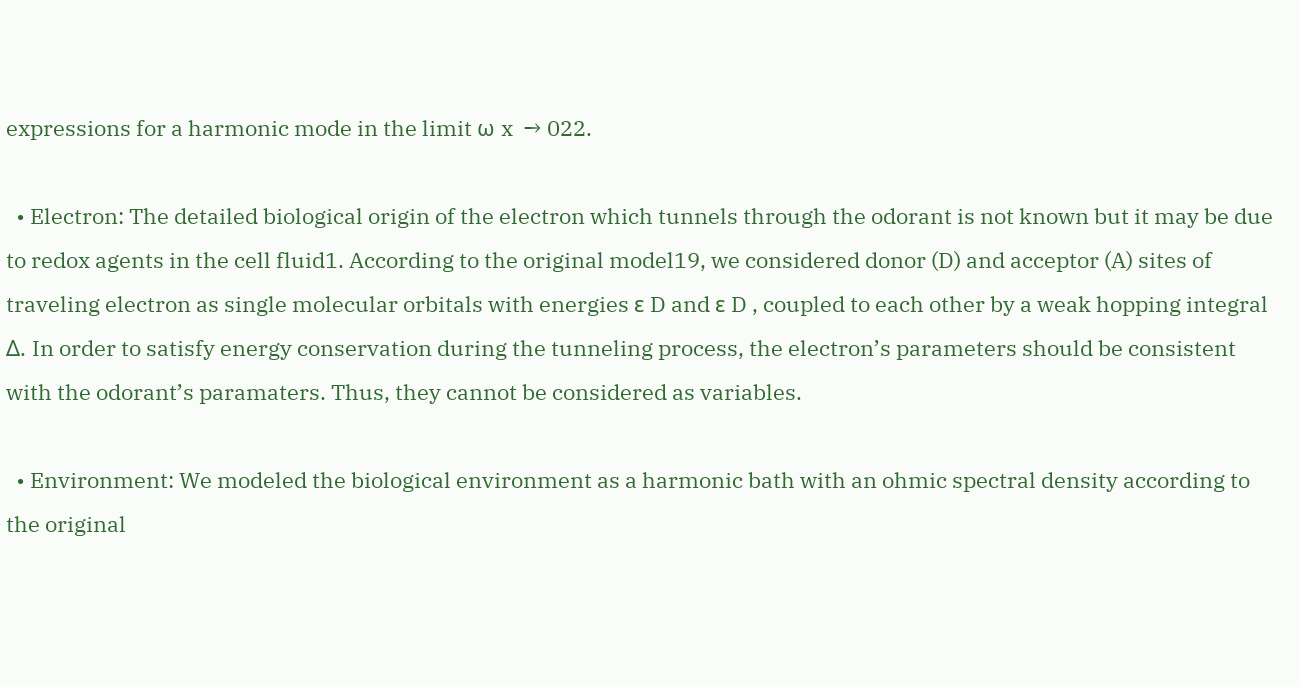expressions for a harmonic mode in the limit ω x  → 022.

  • Electron: The detailed biological origin of the electron which tunnels through the odorant is not known but it may be due to redox agents in the cell fluid1. According to the original model19, we considered donor (D) and acceptor (A) sites of traveling electron as single molecular orbitals with energies ε D and ε D , coupled to each other by a weak hopping integral Δ. In order to satisfy energy conservation during the tunneling process, the electron’s parameters should be consistent with the odorant’s paramaters. Thus, they cannot be considered as variables.

  • Environment: We modeled the biological environment as a harmonic bath with an ohmic spectral density according to the original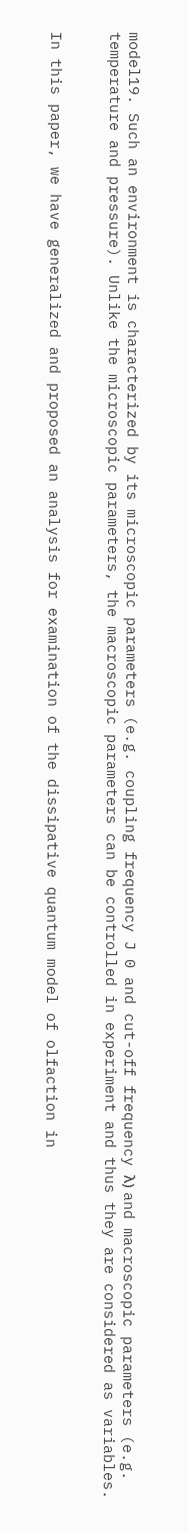model19. Such an environment is characterized by its microscopic parameters (e.g. coupling frequency J 0 and cut-off frequency λ) and macroscopic parameters (e.g. temperature and pressure). Unlike the microscopic parameters, the macroscopic parameters can be controlled in experiment and thus they are considered as variables.


In this paper, we have generalized and proposed an analysis for examination of the dissipative quantum model of olfaction in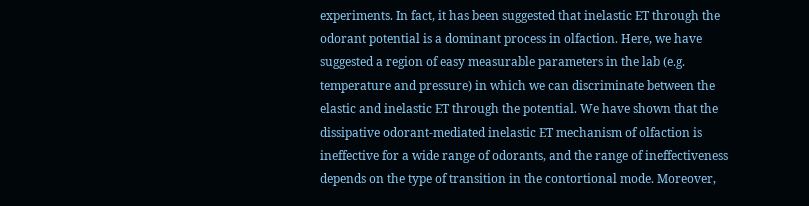experiments. In fact, it has been suggested that inelastic ET through the odorant potential is a dominant process in olfaction. Here, we have suggested a region of easy measurable parameters in the lab (e.g. temperature and pressure) in which we can discriminate between the elastic and inelastic ET through the potential. We have shown that the dissipative odorant-mediated inelastic ET mechanism of olfaction is ineffective for a wide range of odorants, and the range of ineffectiveness depends on the type of transition in the contortional mode. Moreover,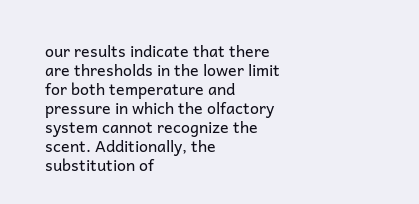our results indicate that there are thresholds in the lower limit for both temperature and pressure in which the olfactory system cannot recognize the scent. Additionally, the substitution of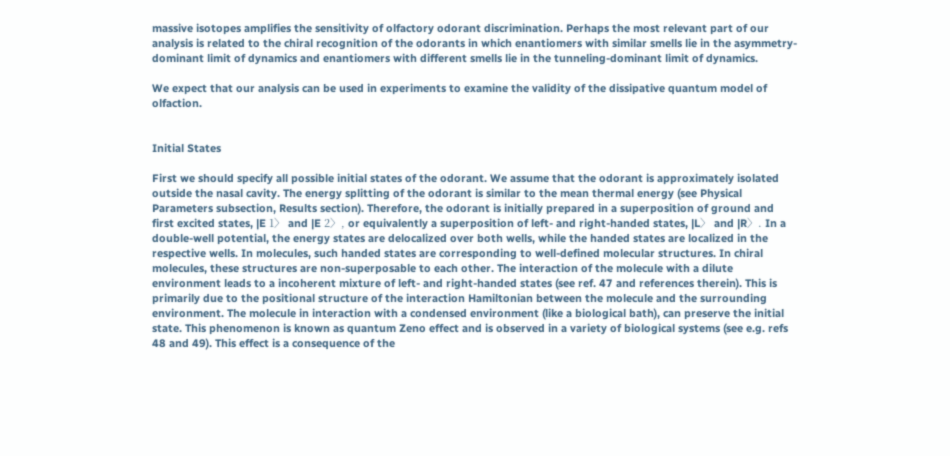massive isotopes amplifies the sensitivity of olfactory odorant discrimination. Perhaps the most relevant part of our analysis is related to the chiral recognition of the odorants in which enantiomers with similar smells lie in the asymmetry-dominant limit of dynamics and enantiomers with different smells lie in the tunneling-dominant limit of dynamics.

We expect that our analysis can be used in experiments to examine the validity of the dissipative quantum model of olfaction.


Initial States

First we should specify all possible initial states of the odorant. We assume that the odorant is approximately isolated outside the nasal cavity. The energy splitting of the odorant is similar to the mean thermal energy (see Physical Parameters subsection, Results section). Therefore, the odorant is initially prepared in a superposition of ground and first excited states, |E 1〉 and |E 2〉, or equivalently a superposition of left- and right-handed states, |L〉 and |R〉. In a double-well potential, the energy states are delocalized over both wells, while the handed states are localized in the respective wells. In molecules, such handed states are corresponding to well-defined molecular structures. In chiral molecules, these structures are non-superposable to each other. The interaction of the molecule with a dilute environment leads to a incoherent mixture of left- and right-handed states (see ref. 47 and references therein). This is primarily due to the positional structure of the interaction Hamiltonian between the molecule and the surrounding environment. The molecule in interaction with a condensed environment (like a biological bath), can preserve the initial state. This phenomenon is known as quantum Zeno effect and is observed in a variety of biological systems (see e.g. refs 48 and 49). This effect is a consequence of the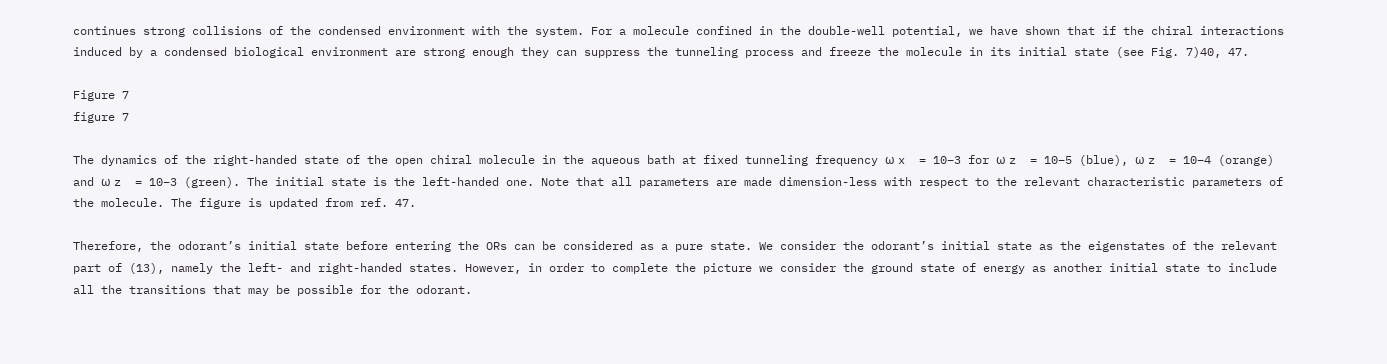continues strong collisions of the condensed environment with the system. For a molecule confined in the double-well potential, we have shown that if the chiral interactions induced by a condensed biological environment are strong enough they can suppress the tunneling process and freeze the molecule in its initial state (see Fig. 7)40, 47.

Figure 7
figure 7

The dynamics of the right-handed state of the open chiral molecule in the aqueous bath at fixed tunneling frequency ω x  = 10−3 for ω z  = 10−5 (blue), ω z  = 10−4 (orange) and ω z  = 10−3 (green). The initial state is the left-handed one. Note that all parameters are made dimension-less with respect to the relevant characteristic parameters of the molecule. The figure is updated from ref. 47.

Therefore, the odorant’s initial state before entering the ORs can be considered as a pure state. We consider the odorant’s initial state as the eigenstates of the relevant part of (13), namely the left- and right-handed states. However, in order to complete the picture we consider the ground state of energy as another initial state to include all the transitions that may be possible for the odorant.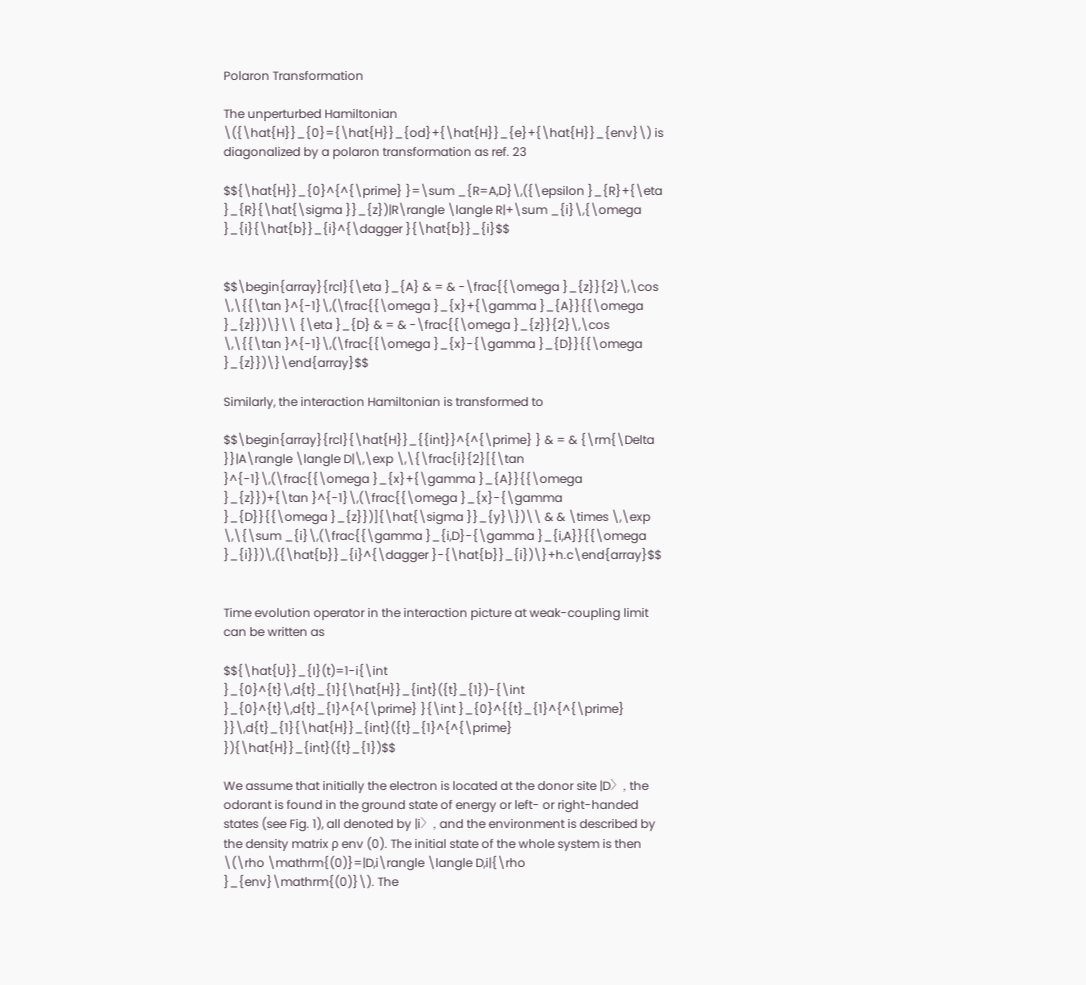Polaron Transformation

The unperturbed Hamiltonian \({\hat{H}}_{0}={\hat{H}}_{od}+{\hat{H}}_{e}+{\hat{H}}_{env}\) is diagonalized by a polaron transformation as ref. 23

$${\hat{H}}_{0}^{^{\prime} }=\sum _{R=A,D}\,({\epsilon }_{R}+{\eta }_{R}{\hat{\sigma }}_{z})|R\rangle \langle R|+\sum _{i}\,{\omega }_{i}{\hat{b}}_{i}^{\dagger }{\hat{b}}_{i}$$


$$\begin{array}{rcl}{\eta }_{A} & = & -\frac{{\omega }_{z}}{2}\,\cos \,\{{\tan }^{-1}\,(\frac{{\omega }_{x}+{\gamma }_{A}}{{\omega }_{z}})\}\\ {\eta }_{D} & = & -\frac{{\omega }_{z}}{2}\,\cos \,\{{\tan }^{-1}\,(\frac{{\omega }_{x}-{\gamma }_{D}}{{\omega }_{z}})\}\end{array}$$

Similarly, the interaction Hamiltonian is transformed to

$$\begin{array}{rcl}{\hat{H}}_{{int}}^{^{\prime} } & = & {\rm{\Delta }}|A\rangle \langle D|\,\exp \,\{\frac{i}{2}[{\tan }^{-1}\,(\frac{{\omega }_{x}+{\gamma }_{A}}{{\omega }_{z}})+{\tan }^{-1}\,(\frac{{\omega }_{x}-{\gamma }_{D}}{{\omega }_{z}})]{\hat{\sigma }}_{y}\})\\ & & \times \,\exp \,\{\sum _{i}\,(\frac{{\gamma }_{i,D}-{\gamma }_{i,A}}{{\omega }_{i}})\,({\hat{b}}_{i}^{\dagger }-{\hat{b}}_{i})\}+h.c\end{array}$$


Time evolution operator in the interaction picture at weak-coupling limit can be written as

$${\hat{U}}_{I}(t)=1-i{\int }_{0}^{t}\,d{t}_{1}{\hat{H}}_{int}({t}_{1})-{\int }_{0}^{t}\,d{t}_{1}^{^{\prime} }{\int }_{0}^{{t}_{1}^{^{\prime} }}\,d{t}_{1}{\hat{H}}_{int}({t}_{1}^{^{\prime} }){\hat{H}}_{int}({t}_{1})$$

We assume that initially the electron is located at the donor site |D〉, the odorant is found in the ground state of energy or left- or right-handed states (see Fig. 1), all denoted by |i〉, and the environment is described by the density matrix ρ env (0). The initial state of the whole system is then \(\rho \mathrm{(0)}=|D,i\rangle \langle D,i|{\rho }_{env}\mathrm{(0)}\). The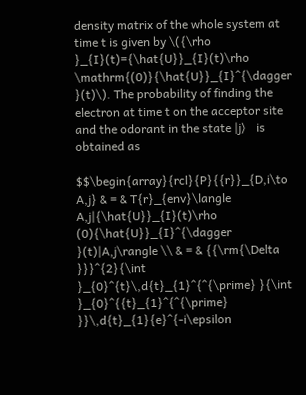density matrix of the whole system at time t is given by \({\rho }_{I}(t)={\hat{U}}_{I}(t)\rho \mathrm{(0)}{\hat{U}}_{I}^{\dagger }(t)\). The probability of finding the electron at time t on the acceptor site and the odorant in the state |j〉 is obtained as

$$\begin{array}{rcl}{P}{{r}}_{D,i\to A,j} & = & T{r}_{env}\langle A,j|{\hat{U}}_{I}(t)\rho (0){\hat{U}}_{I}^{\dagger }(t)|A,j\rangle \\ & = & {{\rm{\Delta }}}^{2}{\int }_{0}^{t}\,d{t}_{1}^{^{\prime} }{\int }_{0}^{{t}_{1}^{^{\prime} }}\,d{t}_{1}{e}^{-i\epsilon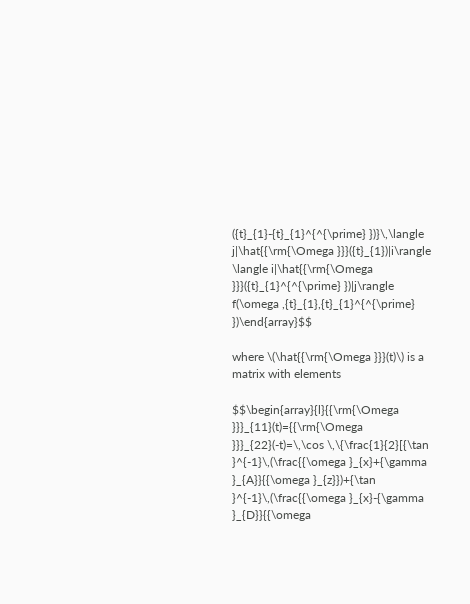({t}_{1}-{t}_{1}^{^{\prime} })}\,\langle j|\hat{{\rm{\Omega }}}({t}_{1})|i\rangle \langle i|\hat{{\rm{\Omega }}}({t}_{1}^{^{\prime} })|j\rangle f(\omega ,{t}_{1},{t}_{1}^{^{\prime} })\end{array}$$

where \(\hat{{\rm{\Omega }}}(t)\) is a matrix with elements

$$\begin{array}{l}{{\rm{\Omega }}}_{11}(t)={{\rm{\Omega }}}_{22}(-t)=\,\cos \,\{\frac{1}{2}[{\tan }^{-1}\,(\frac{{\omega }_{x}+{\gamma }_{A}}{{\omega }_{z}})+{\tan }^{-1}\,(\frac{{\omega }_{x}-{\gamma }_{D}}{{\omega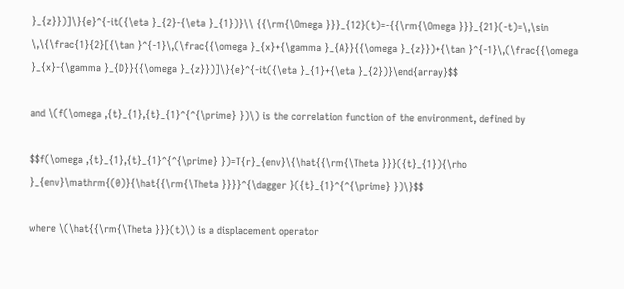}_{z}})]\}{e}^{-it({\eta }_{2}-{\eta }_{1})}\\ {{\rm{\Omega }}}_{12}(t)=-{{\rm{\Omega }}}_{21}(-t)=\,\sin \,\{\frac{1}{2}[{\tan }^{-1}\,(\frac{{\omega }_{x}+{\gamma }_{A}}{{\omega }_{z}})+{\tan }^{-1}\,(\frac{{\omega }_{x}-{\gamma }_{D}}{{\omega }_{z}})]\}{e}^{-it({\eta }_{1}+{\eta }_{2})}\end{array}$$

and \(f(\omega ,{t}_{1},{t}_{1}^{^{\prime} })\) is the correlation function of the environment, defined by

$$f(\omega ,{t}_{1},{t}_{1}^{^{\prime} })=T{r}_{env}\{\hat{{\rm{\Theta }}}({t}_{1}){\rho }_{env}\mathrm{(0)}{\hat{{\rm{\Theta }}}}^{\dagger }({t}_{1}^{^{\prime} })\}$$

where \(\hat{{\rm{\Theta }}}(t)\) is a displacement operator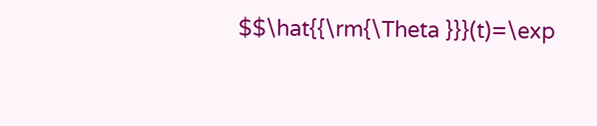$$\hat{{\rm{\Theta }}}(t)=\exp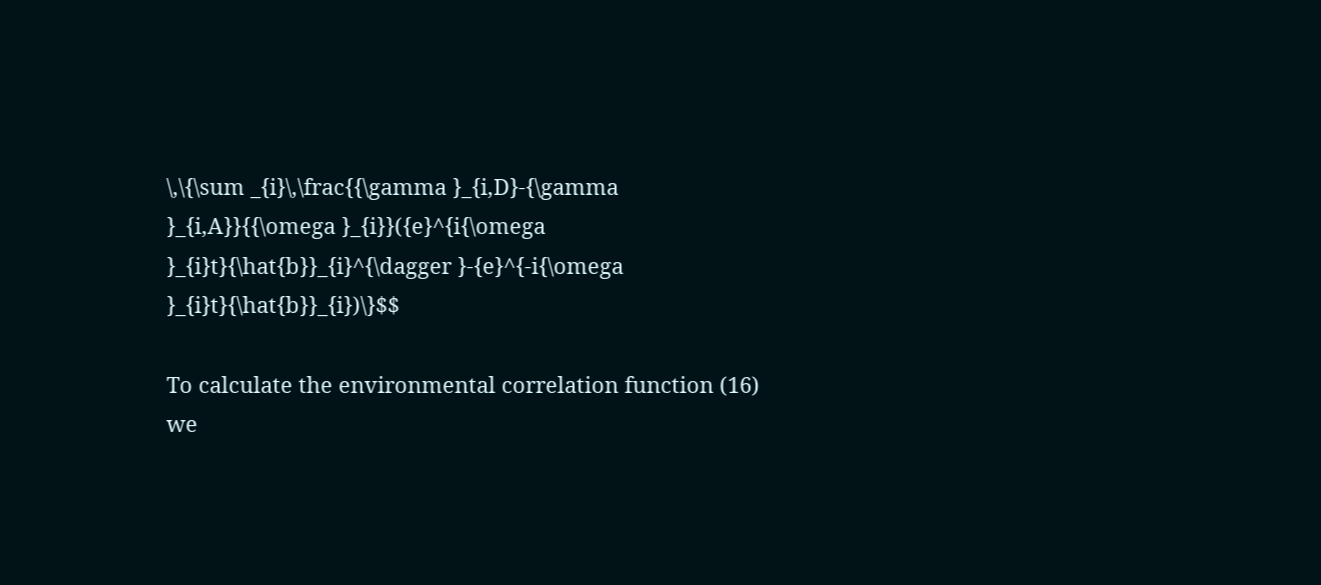\,\{\sum _{i}\,\frac{{\gamma }_{i,D}-{\gamma }_{i,A}}{{\omega }_{i}}({e}^{i{\omega }_{i}t}{\hat{b}}_{i}^{\dagger }-{e}^{-i{\omega }_{i}t}{\hat{b}}_{i})\}$$

To calculate the environmental correlation function (16) we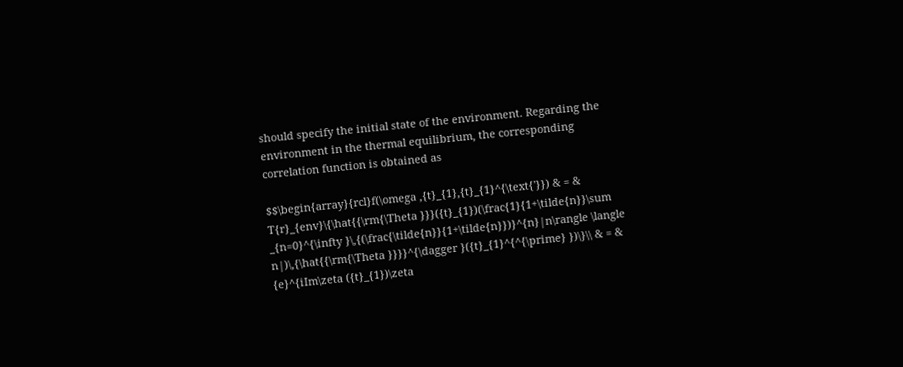should specify the initial state of the environment. Regarding the environment in the thermal equilibrium, the corresponding correlation function is obtained as

$$\begin{array}{rcl}f(\omega ,{t}_{1},{t}_{1}^{\text{'}}) & = & T{r}_{env}\{\hat{{\rm{\Theta }}}({t}_{1})(\frac{1}{1+\tilde{n}}\sum _{n=0}^{\infty }\,{(\frac{\tilde{n}}{1+\tilde{n}})}^{n}|n\rangle \langle n|)\,{\hat{{\rm{\Theta }}}}^{\dagger }({t}_{1}^{^{\prime} })\}\\ & = & {e}^{iIm\zeta ({t}_{1})\zeta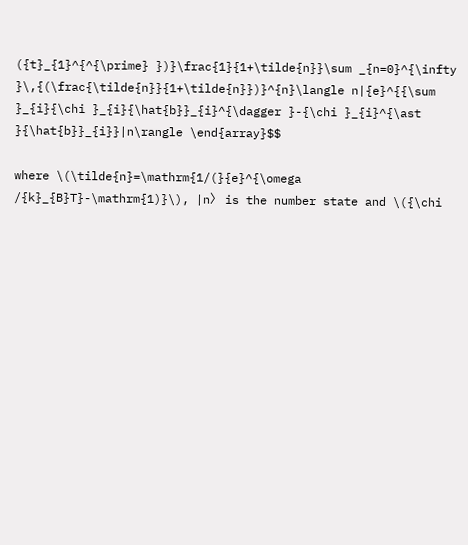({t}_{1}^{^{\prime} })}\frac{1}{1+\tilde{n}}\sum _{n=0}^{\infty }\,{(\frac{\tilde{n}}{1+\tilde{n}})}^{n}\langle n|{e}^{{\sum }_{i}{\chi }_{i}{\hat{b}}_{i}^{\dagger }-{\chi }_{i}^{\ast }{\hat{b}}_{i}}|n\rangle \end{array}$$

where \(\tilde{n}=\mathrm{1/(}{e}^{\omega /{k}_{B}T}-\mathrm{1)}\), |n〉 is the number state and \({\chi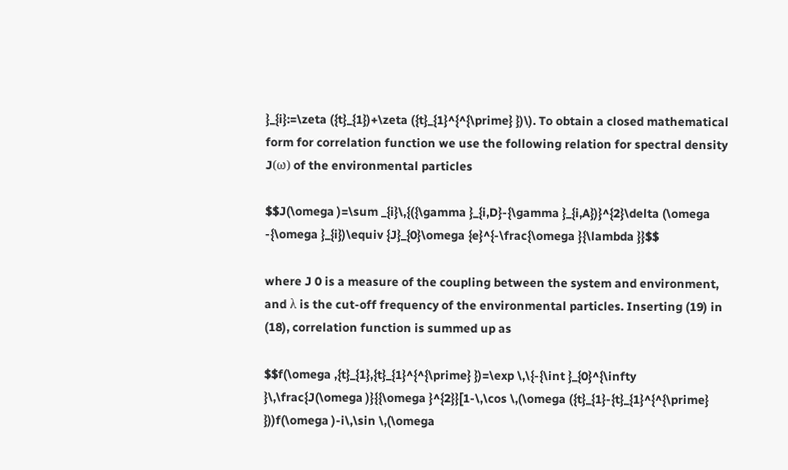}_{i}:=\zeta ({t}_{1})+\zeta ({t}_{1}^{^{\prime} })\). To obtain a closed mathematical form for correlation function we use the following relation for spectral density J(ω) of the environmental particles

$$J(\omega )=\sum _{i}\,{({\gamma }_{i,D}-{\gamma }_{i,A})}^{2}\delta (\omega -{\omega }_{i})\equiv {J}_{0}\omega {e}^{-\frac{\omega }{\lambda }}$$

where J 0 is a measure of the coupling between the system and environment, and λ is the cut-off frequency of the environmental particles. Inserting (19) in (18), correlation function is summed up as

$$f(\omega ,{t}_{1},{t}_{1}^{^{\prime} })=\exp \,\{-{\int }_{0}^{\infty }\,\frac{J(\omega )}{{\omega }^{2}}[1-\,\cos \,(\omega ({t}_{1}-{t}_{1}^{^{\prime} }))f(\omega )-i\,\sin \,(\omega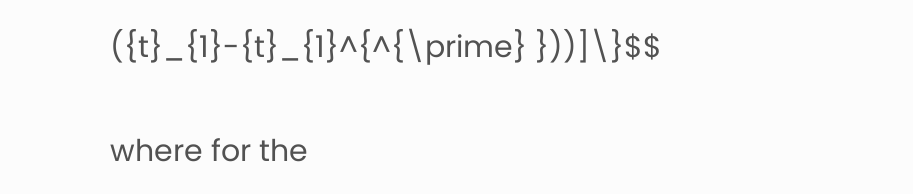({t}_{1}-{t}_{1}^{^{\prime} }))]\}$$

where for the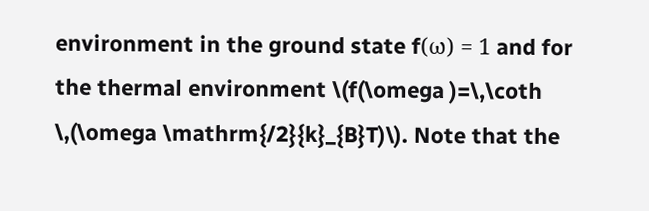environment in the ground state f(ω) = 1 and for the thermal environment \(f(\omega )=\,\coth \,(\omega \mathrm{/2}{k}_{B}T)\). Note that the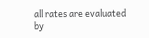all rates are evaluated by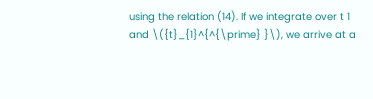using the relation (14). If we integrate over t 1 and \({t}_{1}^{^{\prime} }\), we arrive at a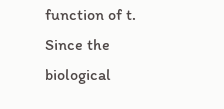function of t. Since the biological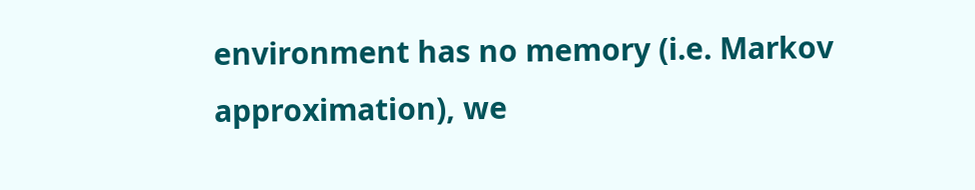environment has no memory (i.e. Markov approximation), we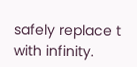safely replace t with infinity.